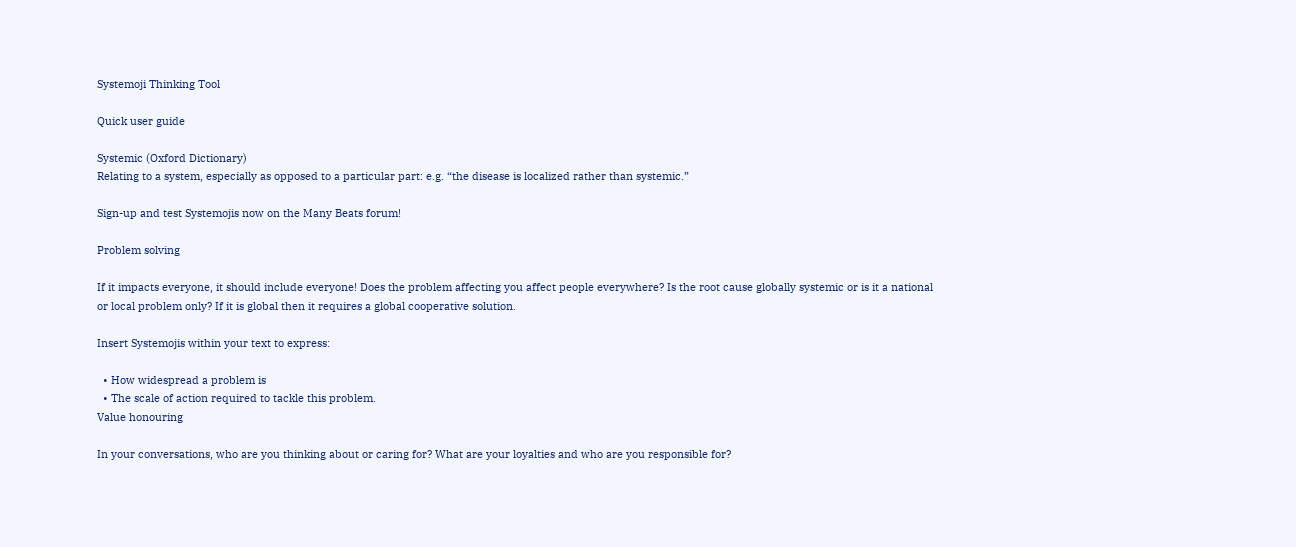Systemoji Thinking Tool

Quick user guide

Systemic (Oxford Dictionary)
Relating to a system, especially as opposed to a particular part: e.g. “the disease is localized rather than systemic.”

Sign-up and test Systemojis now on the Many Beats forum!

Problem solving

If it impacts everyone, it should include everyone! Does the problem affecting you affect people everywhere? Is the root cause globally systemic or is it a national or local problem only? If it is global then it requires a global cooperative solution.

Insert Systemojis within your text to express:

  • How widespread a problem is
  • The scale of action required to tackle this problem.
Value honouring

In your conversations, who are you thinking about or caring for? What are your loyalties and who are you responsible for?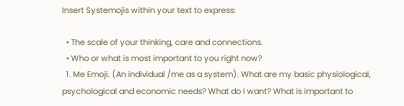Insert Systemojis within your text to express:

  • The scale of your thinking, care and connections.
  • Who or what is most important to you right now?
  1. Me Emoji. (An individual /me as a system). What are my basic physiological, psychological and economic needs? What do I want? What is important to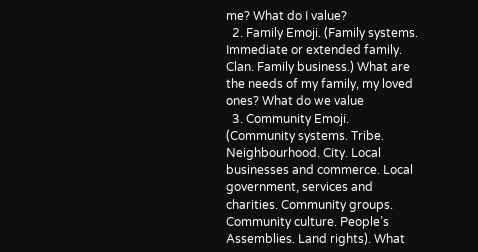me? What do I value?
  2. Family Emoji. (Family systems. Immediate or extended family. Clan. Family business.) What are the needs of my family, my loved ones? What do we value
  3. Community Emoji. (Community systems. Tribe. Neighbourhood. City. Local businesses and commerce. Local government, services and charities. Community groups. Community culture. People’s Assemblies. Land rights). What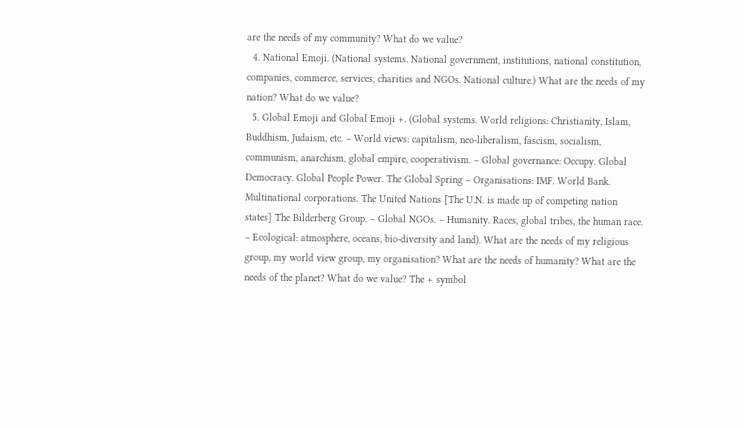are the needs of my community? What do we value?
  4. National Emoji. (National systems. National government, institutions, national constitution, companies, commerce, services, charities and NGOs. National culture.) What are the needs of my nation? What do we value?
  5. Global Emoji and Global Emoji +. (Global systems. World religions: Christianity, Islam, Buddhism, Judaism, etc. – World views: capitalism, neo-liberalism, fascism, socialism, communism, anarchism, global empire, cooperativism. – Global governance: Occupy. Global Democracy. Global People Power. The Global Spring – Organisations: IMF. World Bank. Multinational corporations. The United Nations [The U.N. is made up of competing nation states] The Bilderberg Group. – Global NGOs. – Humanity. Races, global tribes, the human race. – Ecological: atmosphere, oceans, bio-diversity and land). What are the needs of my religious group, my world view group, my organisation? What are the needs of humanity? What are the needs of the planet? What do we value? The + symbol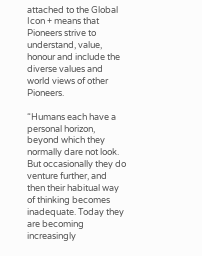attached to the Global Icon + means that Pioneers strive to understand, value, honour and include the diverse values and world views of other Pioneers.

“Humans each have a personal horizon, beyond which they normally dare not look. But occasionally they do venture further, and then their habitual way of thinking becomes inadequate. Today they are becoming increasingly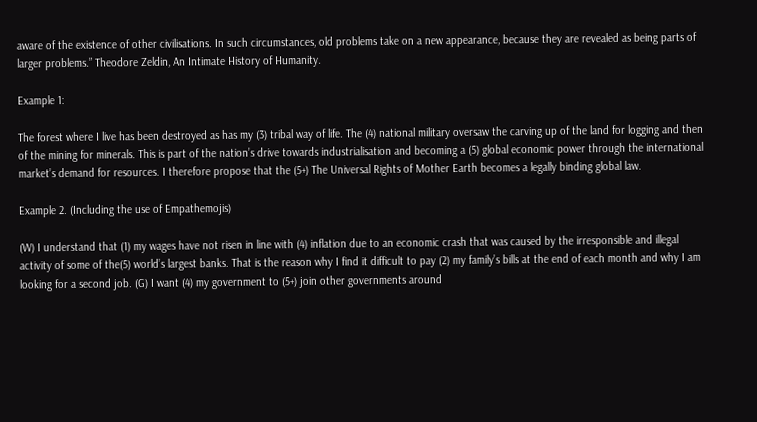aware of the existence of other civilisations. In such circumstances, old problems take on a new appearance, because they are revealed as being parts of larger problems.” Theodore Zeldin, An Intimate History of Humanity.

Example 1:

The forest where I live has been destroyed as has my (3) tribal way of life. The (4) national military oversaw the carving up of the land for logging and then of the mining for minerals. This is part of the nation’s drive towards industrialisation and becoming a (5) global economic power through the international market’s demand for resources. I therefore propose that the (5+) The Universal Rights of Mother Earth becomes a legally binding global law.

Example 2. (Including the use of Empathemojis)

(W) I understand that (1) my wages have not risen in line with (4) inflation due to an economic crash that was caused by the irresponsible and illegal activity of some of the(5) world’s largest banks. That is the reason why I find it difficult to pay (2) my family’s bills at the end of each month and why I am looking for a second job. (G) I want (4) my government to (5+) join other governments around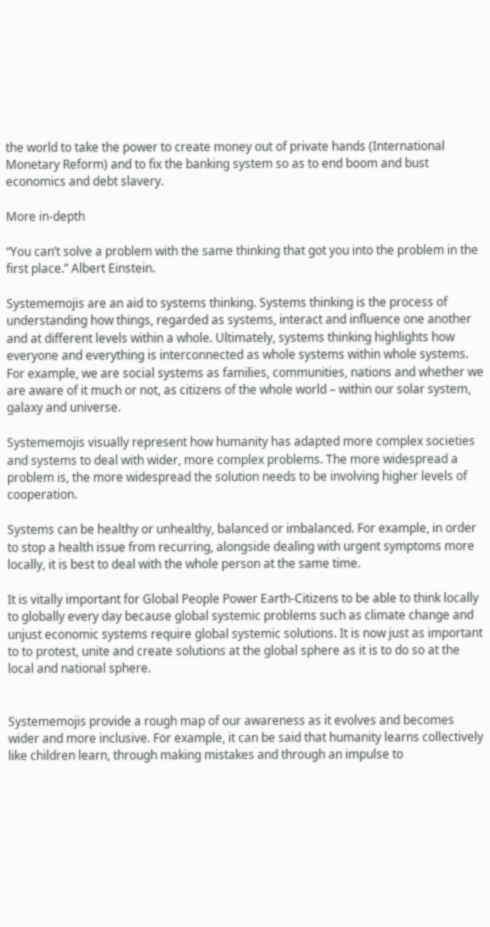the world to take the power to create money out of private hands (International Monetary Reform) and to fix the banking system so as to end boom and bust economics and debt slavery.

More in-depth

“You can’t solve a problem with the same thinking that got you into the problem in the first place.” Albert Einstein.

Systememojis are an aid to systems thinking. Systems thinking is the process of understanding how things, regarded as systems, interact and influence one another and at different levels within a whole. Ultimately, systems thinking highlights how everyone and everything is interconnected as whole systems within whole systems. For example, we are social systems as families, communities, nations and whether we are aware of it much or not, as citizens of the whole world – within our solar system, galaxy and universe.

Systememojis visually represent how humanity has adapted more complex societies and systems to deal with wider, more complex problems. The more widespread a problem is, the more widespread the solution needs to be involving higher levels of cooperation.

Systems can be healthy or unhealthy, balanced or imbalanced. For example, in order to stop a health issue from recurring, alongside dealing with urgent symptoms more locally, it is best to deal with the whole person at the same time.

It is vitally important for Global People Power Earth-Citizens to be able to think locally to globally every day because global systemic problems such as climate change and unjust economic systems require global systemic solutions. It is now just as important to to protest, unite and create solutions at the global sphere as it is to do so at the local and national sphere.


Systememojis provide a rough map of our awareness as it evolves and becomes wider and more inclusive. For example, it can be said that humanity learns collectively like children learn, through making mistakes and through an impulse to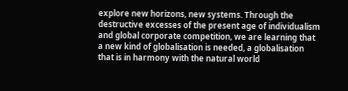explore new horizons, new systems. Through the destructive excesses of the present age of individualism and global corporate competition, we are learning that a new kind of globalisation is needed, a globalisation that is in harmony with the natural world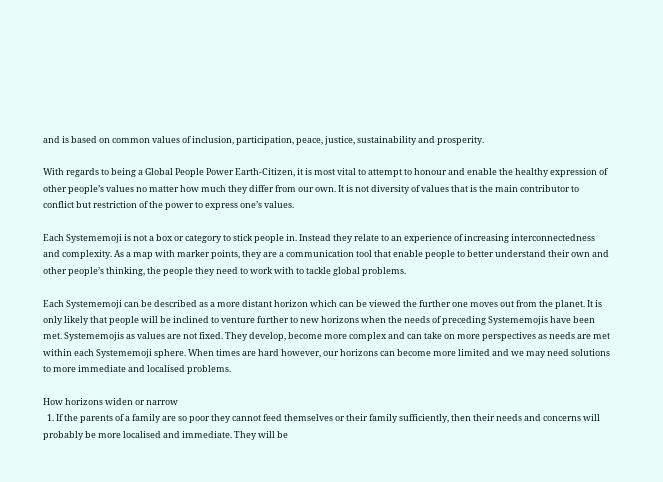and is based on common values of inclusion, participation, peace, justice, sustainability and prosperity.

With regards to being a Global People Power Earth-Citizen, it is most vital to attempt to honour and enable the healthy expression of other people’s values no matter how much they differ from our own. It is not diversity of values that is the main contributor to conflict but restriction of the power to express one’s values.

Each Systememoji is not a box or category to stick people in. Instead they relate to an experience of increasing interconnectedness and complexity. As a map with marker points, they are a communication tool that enable people to better understand their own and other people’s thinking, the people they need to work with to tackle global problems.

Each Systememoji can be described as a more distant horizon which can be viewed the further one moves out from the planet. It is only likely that people will be inclined to venture further to new horizons when the needs of preceding Systememojis have been met. Systememojis as values are not fixed. They develop, become more complex and can take on more perspectives as needs are met within each Systememoji sphere. When times are hard however, our horizons can become more limited and we may need solutions to more immediate and localised problems.

How horizons widen or narrow
  1. If the parents of a family are so poor they cannot feed themselves or their family sufficiently, then their needs and concerns will probably be more localised and immediate. They will be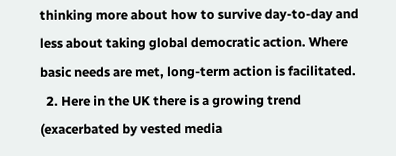thinking more about how to survive day-to-day and less about taking global democratic action. Where basic needs are met, long-term action is facilitated.
  2. Here in the UK there is a growing trend (exacerbated by vested media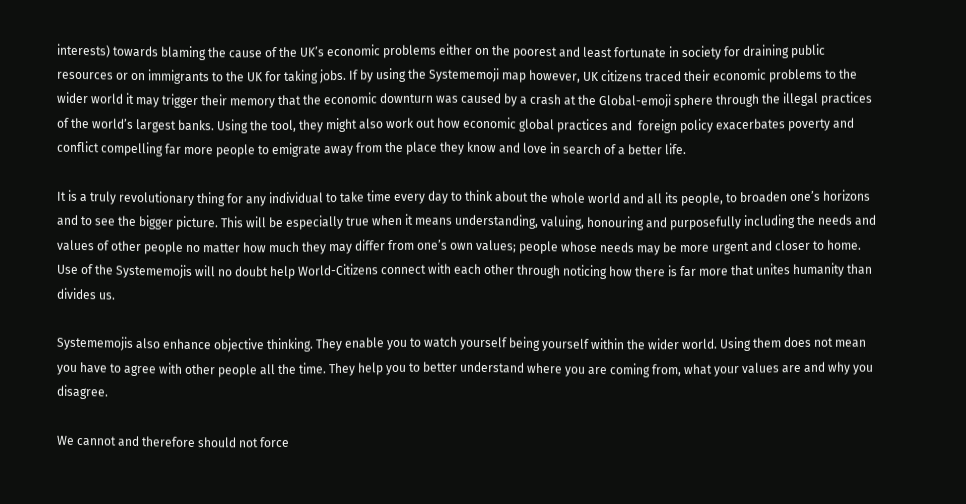interests) towards blaming the cause of the UK’s economic problems either on the poorest and least fortunate in society for draining public resources or on immigrants to the UK for taking jobs. If by using the Systememoji map however, UK citizens traced their economic problems to the wider world it may trigger their memory that the economic downturn was caused by a crash at the Global-emoji sphere through the illegal practices of the world’s largest banks. Using the tool, they might also work out how economic global practices and  foreign policy exacerbates poverty and conflict compelling far more people to emigrate away from the place they know and love in search of a better life.

It is a truly revolutionary thing for any individual to take time every day to think about the whole world and all its people, to broaden one’s horizons and to see the bigger picture. This will be especially true when it means understanding, valuing, honouring and purposefully including the needs and values of other people no matter how much they may differ from one’s own values; people whose needs may be more urgent and closer to home. Use of the Systememojis will no doubt help World-Citizens connect with each other through noticing how there is far more that unites humanity than divides us.

Systememojis also enhance objective thinking. They enable you to watch yourself being yourself within the wider world. Using them does not mean you have to agree with other people all the time. They help you to better understand where you are coming from, what your values are and why you disagree.

We cannot and therefore should not force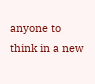anyone to think in a new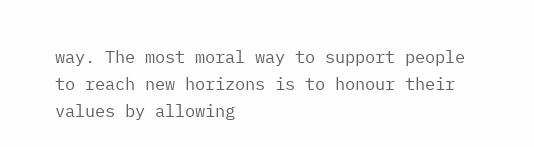way. The most moral way to support people to reach new horizons is to honour their values by allowing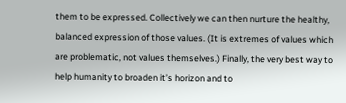them to be expressed. Collectively we can then nurture the healthy, balanced expression of those values. (It is extremes of values which are problematic, not values themselves.) Finally, the very best way to help humanity to broaden it’s horizon and to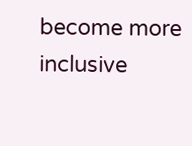become more inclusive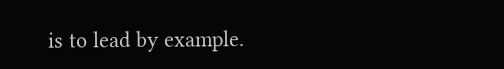is to lead by example.